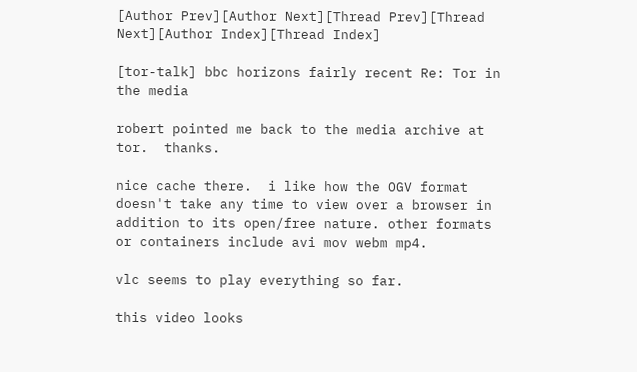[Author Prev][Author Next][Thread Prev][Thread Next][Author Index][Thread Index]

[tor-talk] bbc horizons fairly recent Re: Tor in the media

robert pointed me back to the media archive at tor.  thanks.

nice cache there.  i like how the OGV format doesn't take any time to view over a browser in addition to its open/free nature. other formats or containers include avi mov webm mp4.

vlc seems to play everything so far.

this video looks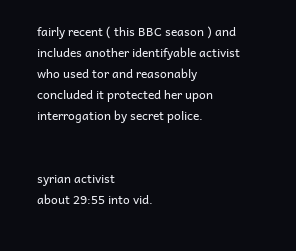fairly recent ( this BBC season ) and includes another identifyable activist who used tor and reasonably concluded it protected her upon interrogation by secret police.


syrian activist
about 29:55 into vid.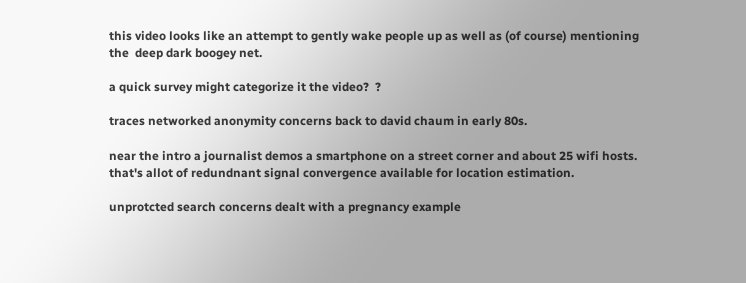this video looks like an attempt to gently wake people up as well as (of course) mentioning the  deep dark boogey net.

a quick survey might categorize it the video?  ?

traces networked anonymity concerns back to david chaum in early 80s.

near the intro a journalist demos a smartphone on a street corner and about 25 wifi hosts. that's allot of redundnant signal convergence available for location estimation.

unprotcted search concerns dealt with a pregnancy example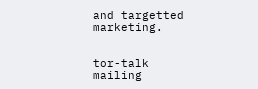and targetted marketing.


tor-talk mailing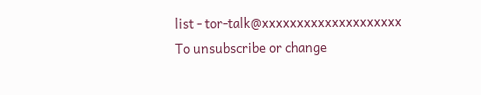list - tor-talk@xxxxxxxxxxxxxxxxxxxx
To unsubscribe or change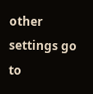other settings go to